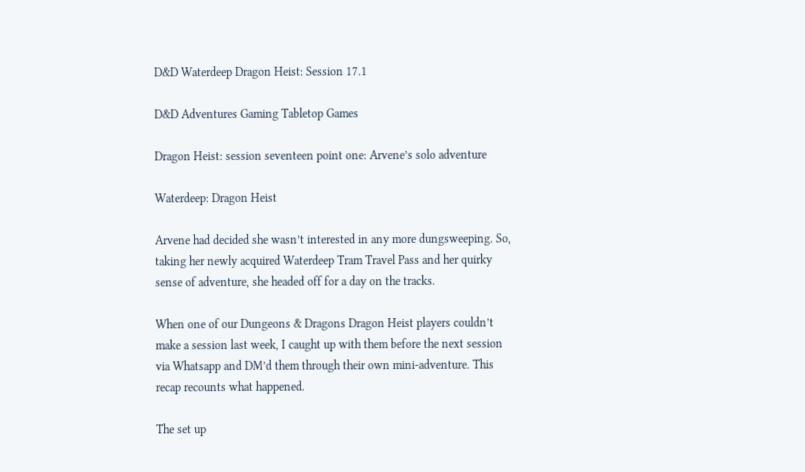D&D Waterdeep Dragon Heist: Session 17.1

D&D Adventures Gaming Tabletop Games

Dragon Heist: session seventeen point one: Arvene’s solo adventure

Waterdeep: Dragon Heist

Arvene had decided she wasn’t interested in any more dungsweeping. So, taking her newly acquired Waterdeep Tram Travel Pass and her quirky sense of adventure, she headed off for a day on the tracks.

When one of our Dungeons & Dragons Dragon Heist players couldn’t make a session last week, I caught up with them before the next session via Whatsapp and DM’d them through their own mini-adventure. This recap recounts what happened.

The set up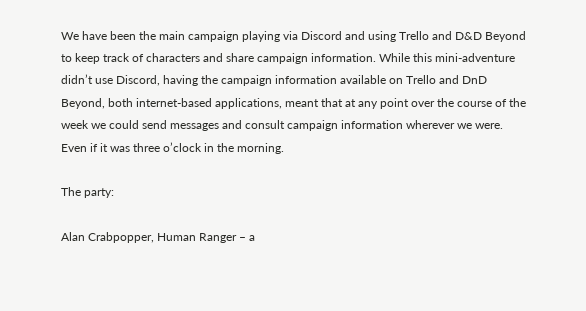We have been the main campaign playing via Discord and using Trello and D&D Beyond to keep track of characters and share campaign information. While this mini-adventure didn’t use Discord, having the campaign information available on Trello and DnD Beyond, both internet-based applications, meant that at any point over the course of the week we could send messages and consult campaign information wherever we were. Even if it was three o’clock in the morning.

The party:

Alan Crabpopper, Human Ranger – a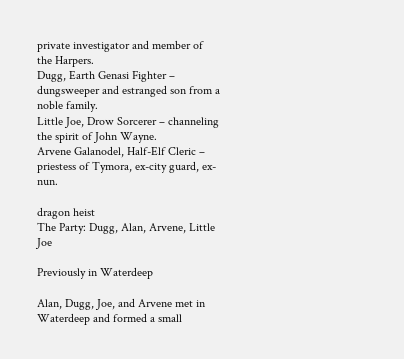private investigator and member of the Harpers.
Dugg, Earth Genasi Fighter – dungsweeper and estranged son from a noble family.
Little Joe, Drow Sorcerer – channeling the spirit of John Wayne.
Arvene Galanodel, Half-Elf Cleric – priestess of Tymora, ex-city guard, ex-nun.

dragon heist
The Party: Dugg, Alan, Arvene, Little Joe

Previously in Waterdeep

Alan, Dugg, Joe, and Arvene met in Waterdeep and formed a small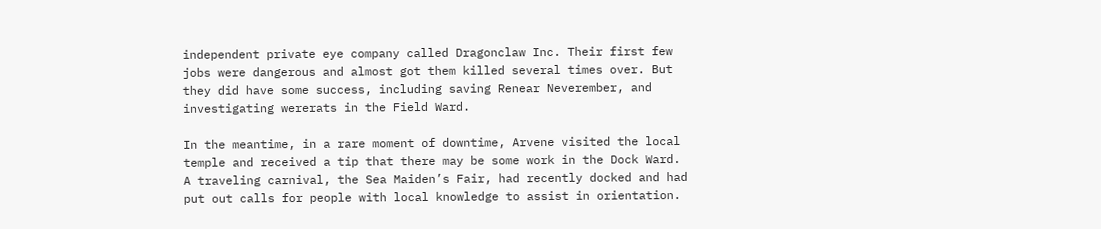independent private eye company called Dragonclaw Inc. Their first few jobs were dangerous and almost got them killed several times over. But they did have some success, including saving Renear Neverember, and investigating wererats in the Field Ward.

In the meantime, in a rare moment of downtime, Arvene visited the local temple and received a tip that there may be some work in the Dock Ward. A traveling carnival, the Sea Maiden’s Fair, had recently docked and had put out calls for people with local knowledge to assist in orientation.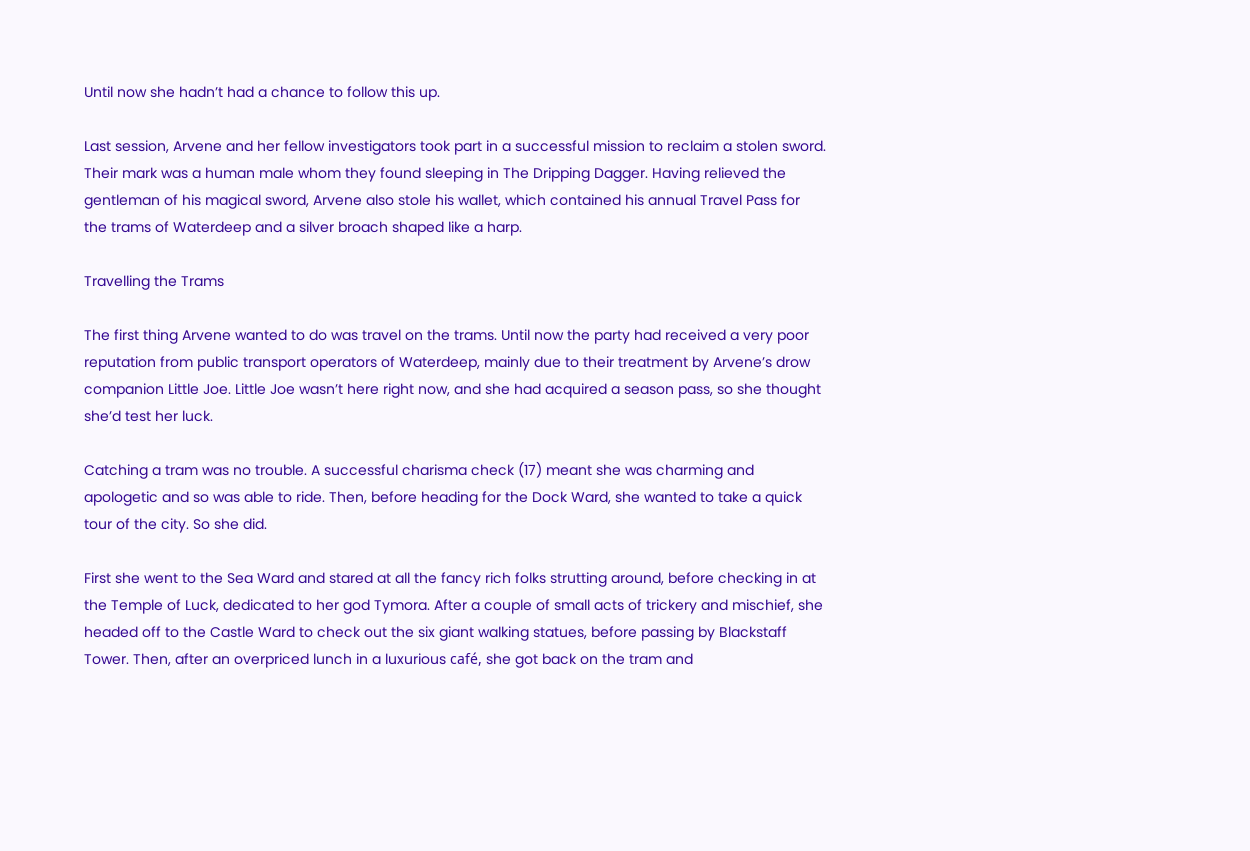Until now she hadn’t had a chance to follow this up.

Last session, Arvene and her fellow investigators took part in a successful mission to reclaim a stolen sword. Their mark was a human male whom they found sleeping in The Dripping Dagger. Having relieved the gentleman of his magical sword, Arvene also stole his wallet, which contained his annual Travel Pass for the trams of Waterdeep and a silver broach shaped like a harp.

Travelling the Trams

The first thing Arvene wanted to do was travel on the trams. Until now the party had received a very poor reputation from public transport operators of Waterdeep, mainly due to their treatment by Arvene’s drow companion Little Joe. Little Joe wasn’t here right now, and she had acquired a season pass, so she thought she’d test her luck.

Catching a tram was no trouble. A successful charisma check (17) meant she was charming and apologetic and so was able to ride. Then, before heading for the Dock Ward, she wanted to take a quick tour of the city. So she did.

First she went to the Sea Ward and stared at all the fancy rich folks strutting around, before checking in at the Temple of Luck, dedicated to her god Tymora. After a couple of small acts of trickery and mischief, she headed off to the Castle Ward to check out the six giant walking statues, before passing by Blackstaff Tower. Then, after an overpriced lunch in a luxurious café, she got back on the tram and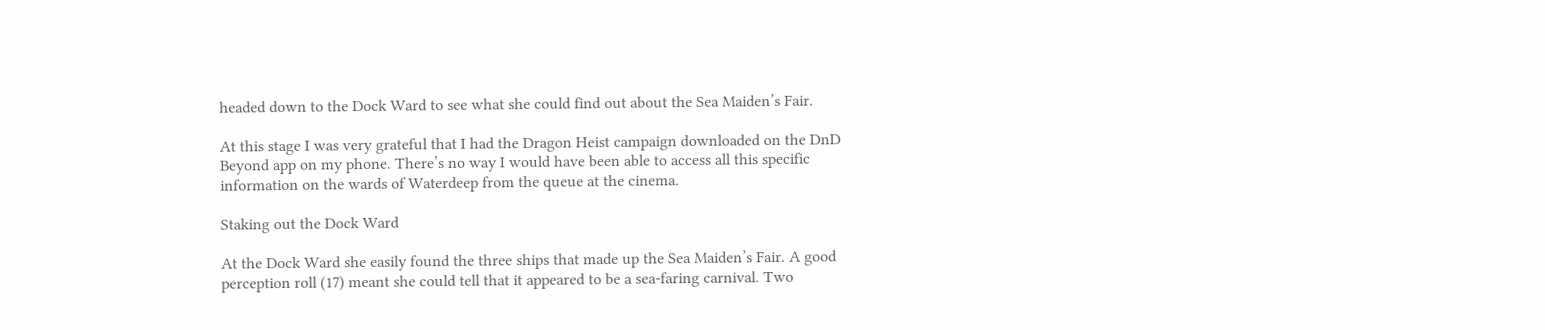headed down to the Dock Ward to see what she could find out about the Sea Maiden’s Fair.

At this stage I was very grateful that I had the Dragon Heist campaign downloaded on the DnD Beyond app on my phone. There’s no way I would have been able to access all this specific information on the wards of Waterdeep from the queue at the cinema.

Staking out the Dock Ward

At the Dock Ward she easily found the three ships that made up the Sea Maiden’s Fair. A good perception roll (17) meant she could tell that it appeared to be a sea-faring carnival. Two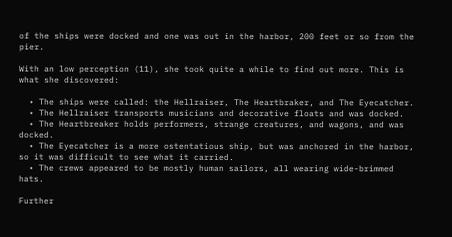of the ships were docked and one was out in the harbor, 200 feet or so from the pier.

With an low perception (11), she took quite a while to find out more. This is what she discovered:

  • The ships were called: the Hellraiser, The Heartbraker, and The Eyecatcher.
  • The Hellraiser transports musicians and decorative floats and was docked.
  • The Heartbreaker holds performers, strange creatures, and wagons, and was docked.
  • The Eyecatcher is a more ostentatious ship, but was anchored in the harbor, so it was difficult to see what it carried.
  • The crews appeared to be mostly human sailors, all wearing wide-brimmed hats.

Further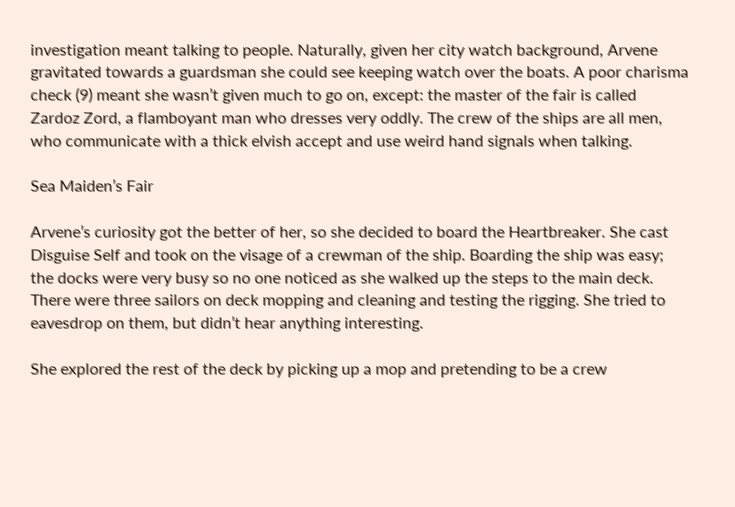investigation meant talking to people. Naturally, given her city watch background, Arvene gravitated towards a guardsman she could see keeping watch over the boats. A poor charisma check (9) meant she wasn’t given much to go on, except: the master of the fair is called Zardoz Zord, a flamboyant man who dresses very oddly. The crew of the ships are all men, who communicate with a thick elvish accept and use weird hand signals when talking.

Sea Maiden’s Fair

Arvene’s curiosity got the better of her, so she decided to board the Heartbreaker. She cast Disguise Self and took on the visage of a crewman of the ship. Boarding the ship was easy; the docks were very busy so no one noticed as she walked up the steps to the main deck. There were three sailors on deck mopping and cleaning and testing the rigging. She tried to eavesdrop on them, but didn’t hear anything interesting.

She explored the rest of the deck by picking up a mop and pretending to be a crew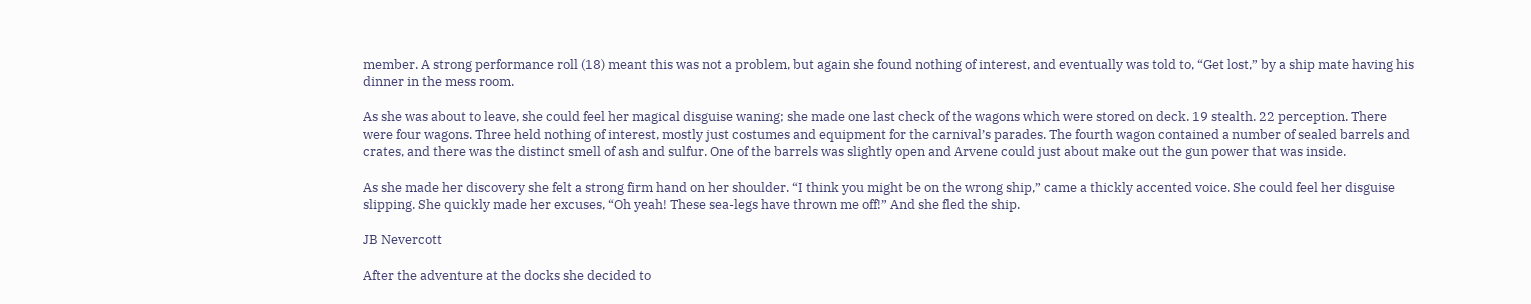member. A strong performance roll (18) meant this was not a problem, but again she found nothing of interest, and eventually was told to, “Get lost,” by a ship mate having his dinner in the mess room.

As she was about to leave, she could feel her magical disguise waning; she made one last check of the wagons which were stored on deck. 19 stealth. 22 perception. There were four wagons. Three held nothing of interest, mostly just costumes and equipment for the carnival’s parades. The fourth wagon contained a number of sealed barrels and crates, and there was the distinct smell of ash and sulfur. One of the barrels was slightly open and Arvene could just about make out the gun power that was inside.

As she made her discovery she felt a strong firm hand on her shoulder. “I think you might be on the wrong ship,” came a thickly accented voice. She could feel her disguise slipping. She quickly made her excuses, “Oh yeah! These sea-legs have thrown me off!” And she fled the ship.

JB Nevercott

After the adventure at the docks she decided to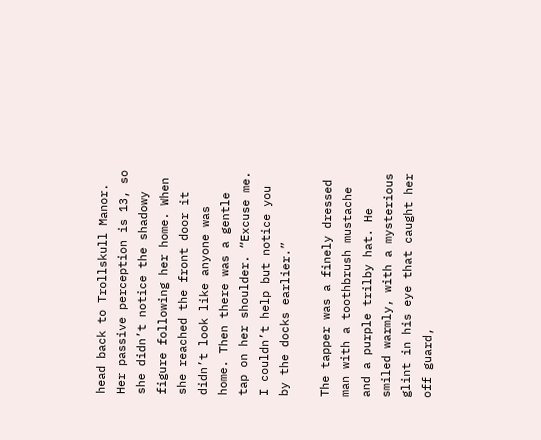head back to Trollskull Manor. Her passive perception is 13, so she didn’t notice the shadowy figure following her home. When she reached the front door it didn’t look like anyone was home. Then there was a gentle tap on her shoulder. “Excuse me. I couldn’t help but notice you by the docks earlier.”

The tapper was a finely dressed man with a toothbrush mustache and a purple trilby hat. He smiled warmly, with a mysterious glint in his eye that caught her off guard,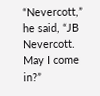“Nevercott,” he said, “JB Nevercott. May I come in?”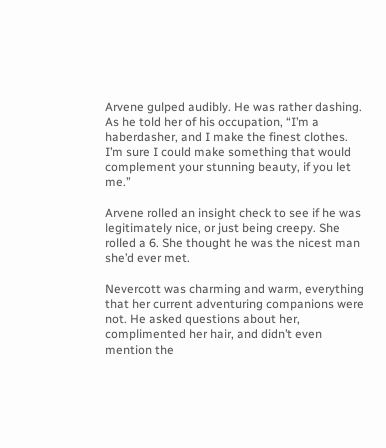Arvene gulped audibly. He was rather dashing. As he told her of his occupation, “I’m a haberdasher, and I make the finest clothes. I’m sure I could make something that would complement your stunning beauty, if you let me.”

Arvene rolled an insight check to see if he was legitimately nice, or just being creepy. She rolled a 6. She thought he was the nicest man she’d ever met.

Nevercott was charming and warm, everything that her current adventuring companions were not. He asked questions about her, complimented her hair, and didn’t even mention the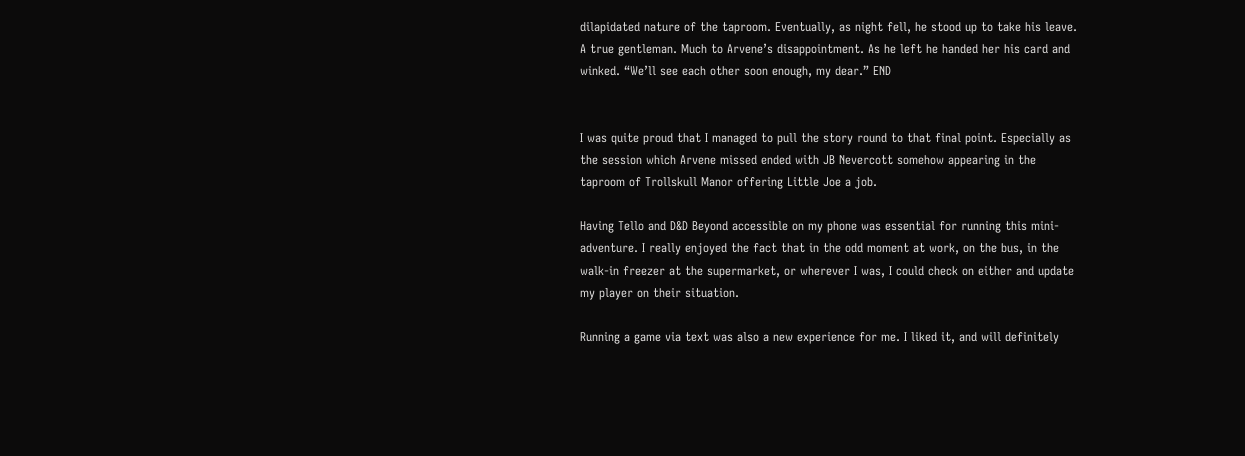dilapidated nature of the taproom. Eventually, as night fell, he stood up to take his leave. A true gentleman. Much to Arvene’s disappointment. As he left he handed her his card and winked. “We’ll see each other soon enough, my dear.” END


I was quite proud that I managed to pull the story round to that final point. Especially as the session which Arvene missed ended with JB Nevercott somehow appearing in the taproom of Trollskull Manor offering Little Joe a job.

Having Tello and D&D Beyond accessible on my phone was essential for running this mini-adventure. I really enjoyed the fact that in the odd moment at work, on the bus, in the walk-in freezer at the supermarket, or wherever I was, I could check on either and update my player on their situation.

Running a game via text was also a new experience for me. I liked it, and will definitely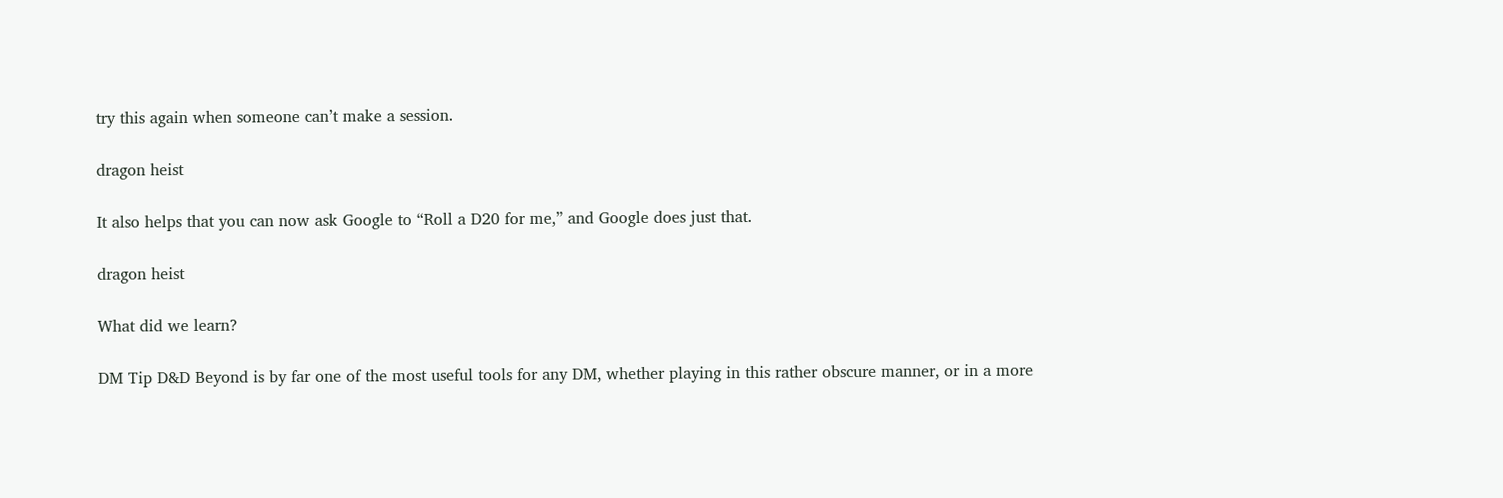try this again when someone can’t make a session.

dragon heist

It also helps that you can now ask Google to “Roll a D20 for me,” and Google does just that.

dragon heist

What did we learn?

DM Tip D&D Beyond is by far one of the most useful tools for any DM, whether playing in this rather obscure manner, or in a more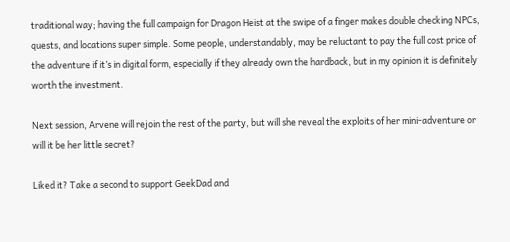traditional way; having the full campaign for Dragon Heist at the swipe of a finger makes double checking NPCs, quests, and locations super simple. Some people, understandably, may be reluctant to pay the full cost price of the adventure if it’s in digital form, especially if they already own the hardback, but in my opinion it is definitely worth the investment.

Next session, Arvene will rejoin the rest of the party, but will she reveal the exploits of her mini-adventure or will it be her little secret?

Liked it? Take a second to support GeekDad and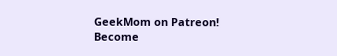GeekMom on Patreon!
Become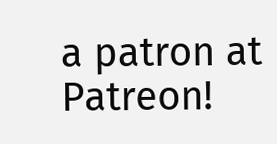a patron at Patreon!